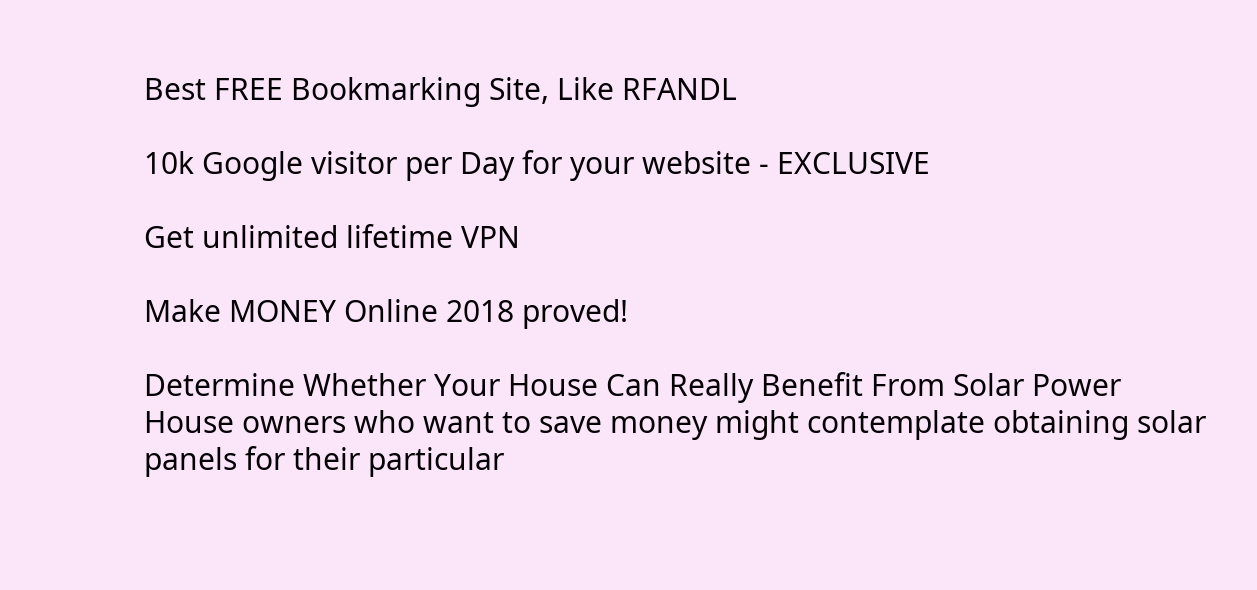Best FREE Bookmarking Site, Like RFANDL

10k Google visitor per Day for your website - EXCLUSIVE

Get unlimited lifetime VPN

Make MONEY Online 2018 proved!

Determine Whether Your House Can Really Benefit From Solar Power
House owners who want to save money might contemplate obtaining solar panels for their particular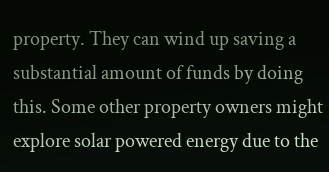property. They can wind up saving a substantial amount of funds by doing this. Some other property owners might explore solar powered energy due to the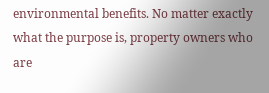environmental benefits. No matter exactly what the purpose is, property owners who are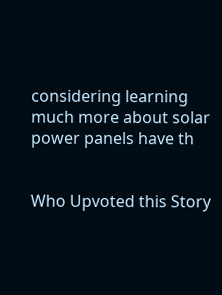considering learning much more about solar power panels have th


Who Upvoted this Story